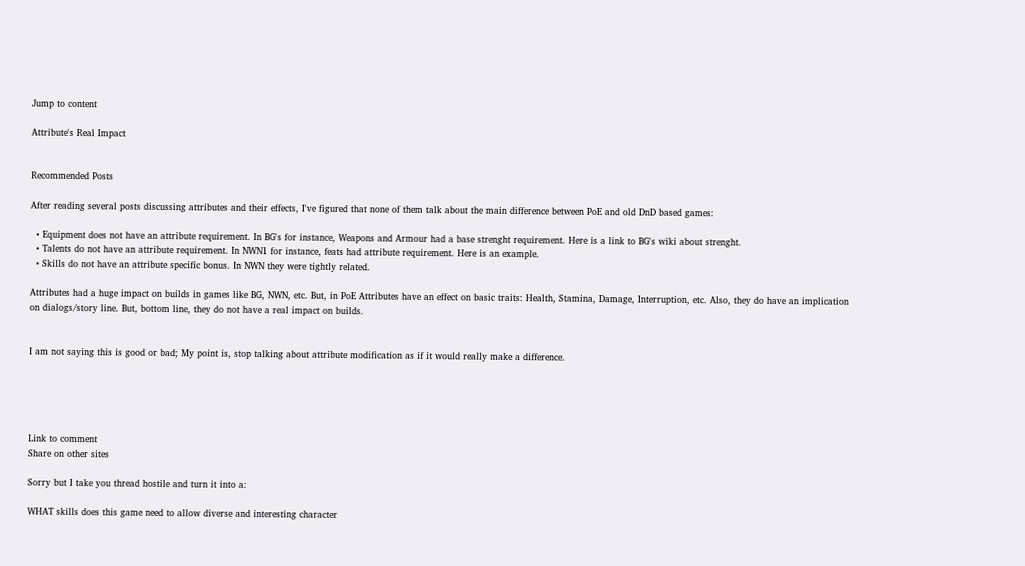Jump to content

Attribute's Real Impact


Recommended Posts

After reading several posts discussing attributes and their effects, I've figured that none of them talk about the main difference between PoE and old DnD based games:

  • Equipment does not have an attribute requirement. In BG's for instance, Weapons and Armour had a base strenght requirement. Here is a link to BG's wiki about strenght.
  • Talents do not have an attribute requirement. In NWN1 for instance, feats had attribute requirement. Here is an example.
  • Skills do not have an attribute specific bonus. In NWN they were tightly related.

Attributes had a huge impact on builds in games like BG, NWN, etc. But, in PoE Attributes have an effect on basic traits: Health, Stamina, Damage, Interruption, etc. Also, they do have an implication on dialogs/story line. But, bottom line, they do not have a real impact on builds.


I am not saying this is good or bad; My point is, stop talking about attribute modification as if it would really make a difference.





Link to comment
Share on other sites

Sorry but I take you thread hostile and turn it into a:

WHAT skills does this game need to allow diverse and interesting character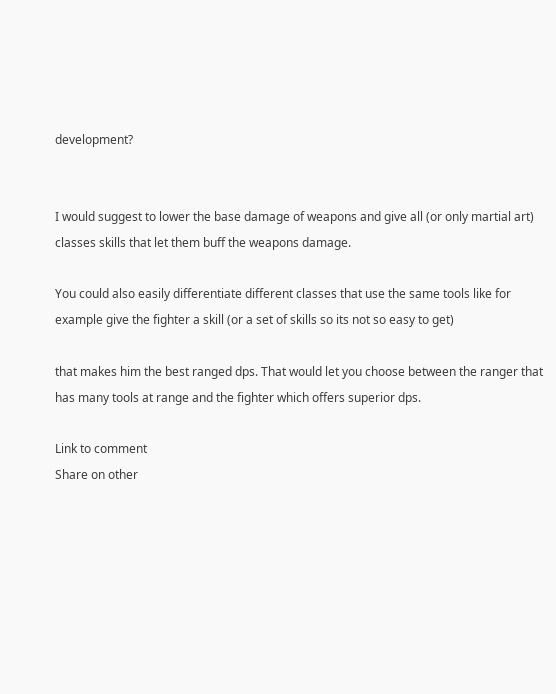development?


I would suggest to lower the base damage of weapons and give all (or only martial art) classes skills that let them buff the weapons damage.

You could also easily differentiate different classes that use the same tools like for example give the fighter a skill (or a set of skills so its not so easy to get)

that makes him the best ranged dps. That would let you choose between the ranger that has many tools at range and the fighter which offers superior dps.

Link to comment
Share on other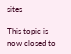sites

This topic is now closed to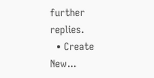further replies.
  • Create New...